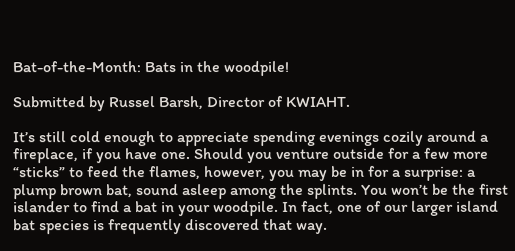Bat-of-the-Month: Bats in the woodpile!

Submitted by Russel Barsh, Director of KWIAHT.

It’s still cold enough to appreciate spending evenings cozily around a fireplace, if you have one. Should you venture outside for a few more “sticks” to feed the flames, however, you may be in for a surprise: a plump brown bat, sound asleep among the splints. You won’t be the first islander to find a bat in your woodpile. In fact, one of our larger island bat species is frequently discovered that way.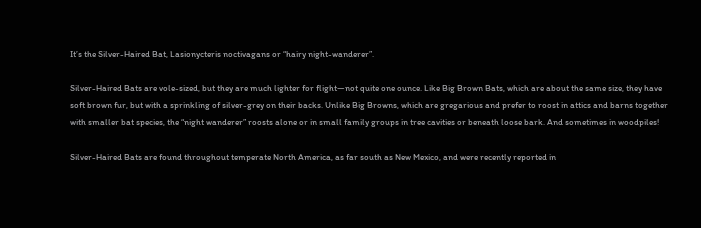It’s the Silver-Haired Bat, Lasionycteris noctivagans or “hairy night-wanderer”.

Silver-Haired Bats are vole-sized, but they are much lighter for flight—not quite one ounce. Like Big Brown Bats, which are about the same size, they have soft brown fur, but with a sprinkling of silver-grey on their backs. Unlike Big Browns, which are gregarious and prefer to roost in attics and barns together with smaller bat species, the “night wanderer” roosts alone or in small family groups in tree cavities or beneath loose bark. And sometimes in woodpiles!

Silver-Haired Bats are found throughout temperate North America, as far south as New Mexico, and were recently reported in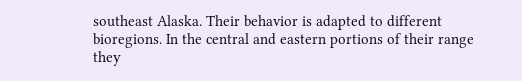southeast Alaska. Their behavior is adapted to different bioregions. In the central and eastern portions of their range they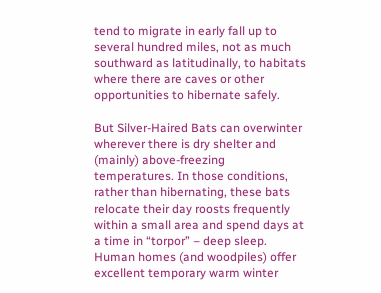tend to migrate in early fall up to several hundred miles, not as much southward as latitudinally, to habitats where there are caves or other opportunities to hibernate safely.

But Silver-Haired Bats can overwinter wherever there is dry shelter and (mainly) above-freezing temperatures. In those conditions, rather than hibernating, these bats relocate their day roosts frequently within a small area and spend days at a time in “torpor” – deep sleep. Human homes (and woodpiles) offer excellent temporary warm winter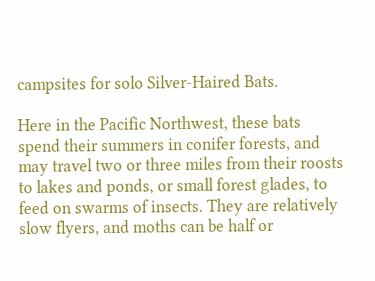campsites for solo Silver-Haired Bats.

Here in the Pacific Northwest, these bats spend their summers in conifer forests, and may travel two or three miles from their roosts to lakes and ponds, or small forest glades, to feed on swarms of insects. They are relatively slow flyers, and moths can be half or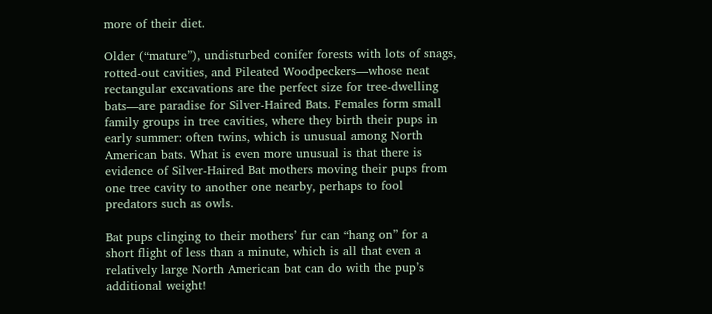more of their diet.

Older (“mature”), undisturbed conifer forests with lots of snags, rotted-out cavities, and Pileated Woodpeckers—whose neat rectangular excavations are the perfect size for tree-dwelling bats—are paradise for Silver-Haired Bats. Females form small family groups in tree cavities, where they birth their pups in early summer: often twins, which is unusual among North American bats. What is even more unusual is that there is evidence of Silver-Haired Bat mothers moving their pups from one tree cavity to another one nearby, perhaps to fool predators such as owls.

Bat pups clinging to their mothers’ fur can “hang on” for a short flight of less than a minute, which is all that even a relatively large North American bat can do with the pup’s additional weight!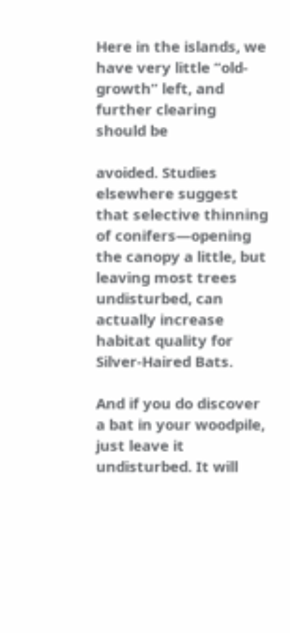Here in the islands, we have very little “old-growth” left, and further clearing should be

avoided. Studies elsewhere suggest that selective thinning of conifers—opening the canopy a little, but leaving most trees undisturbed, can actually increase habitat quality for Silver-Haired Bats.

And if you do discover a bat in your woodpile, just leave it undisturbed. It will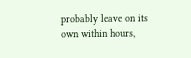probably leave on its own within hours,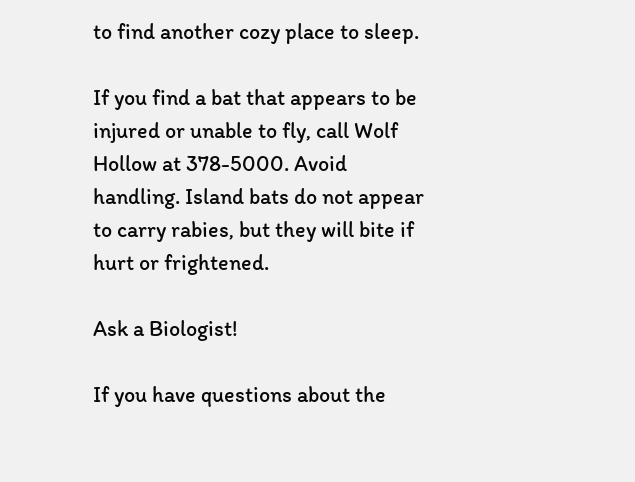to find another cozy place to sleep.

If you find a bat that appears to be injured or unable to fly, call Wolf Hollow at 378-5000. Avoid handling. Island bats do not appear to carry rabies, but they will bite if hurt or frightened.

Ask a Biologist!

If you have questions about the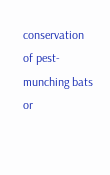conservation of pest-munching bats or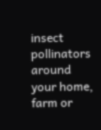insect pollinators around your home, farm or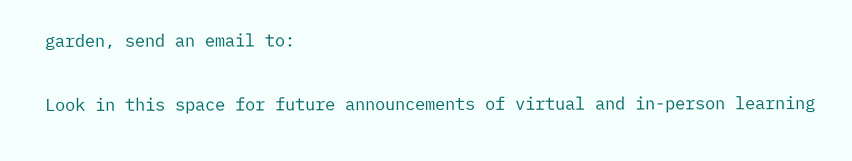garden, send an email to:

Look in this space for future announcements of virtual and in-person learning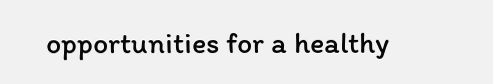opportunities for a healthy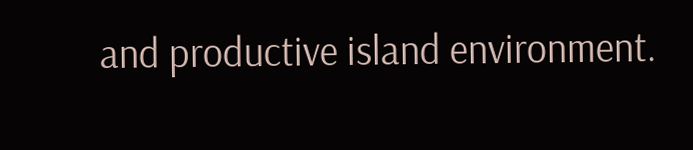and productive island environment.